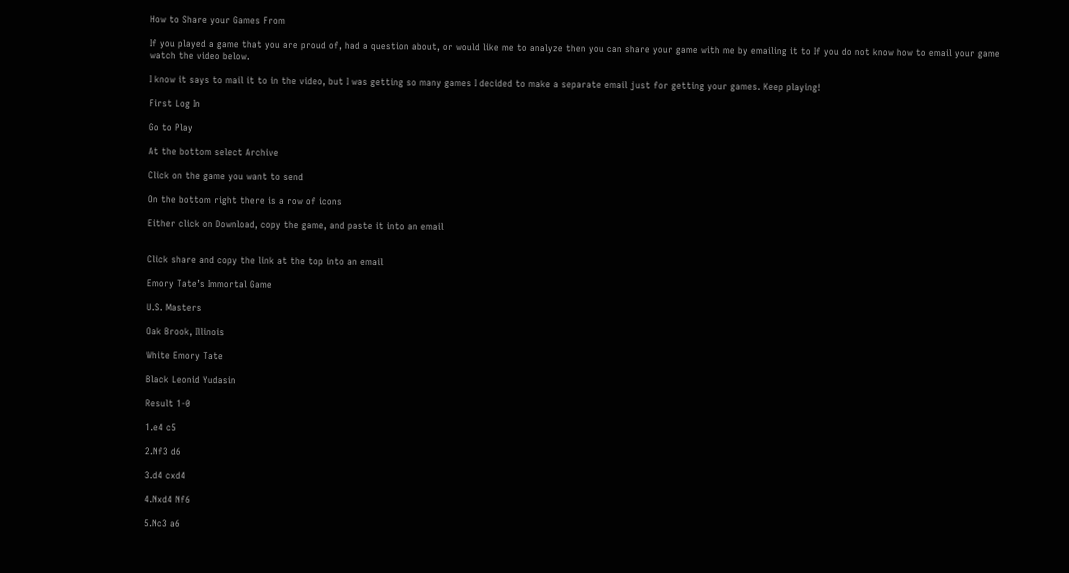How to Share your Games From

If you played a game that you are proud of, had a question about, or would like me to analyze then you can share your game with me by emailing it to If you do not know how to email your game watch the video below.

I know it says to mail it to in the video, but I was getting so many games I decided to make a separate email just for getting your games. Keep playing!

First Log In

Go to Play

At the bottom select Archive

Click on the game you want to send

On the bottom right there is a row of icons

Either click on Download, copy the game, and paste it into an email


Click share and copy the link at the top into an email

Emory Tate’s Immortal Game

U.S. Masters

Oak Brook, Illinois

White Emory Tate

Black Leonid Yudasin

Result 1-0

1.e4 c5

2.Nf3 d6

3.d4 cxd4

4.Nxd4 Nf6

5.Nc3 a6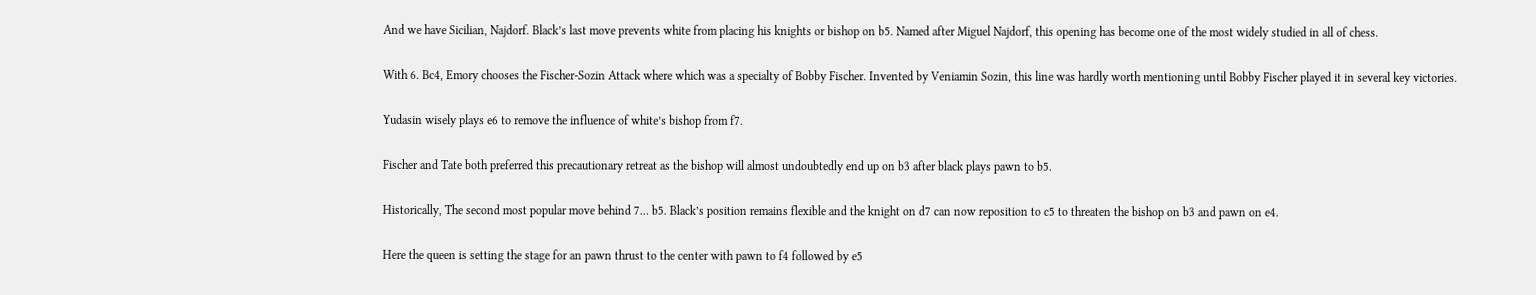And we have Sicilian, Najdorf. Black’s last move prevents white from placing his knights or bishop on b5. Named after Miguel Najdorf, this opening has become one of the most widely studied in all of chess.


With 6. Bc4, Emory chooses the Fischer-Sozin Attack where which was a specialty of Bobby Fischer. Invented by Veniamin Sozin, this line was hardly worth mentioning until Bobby Fischer played it in several key victories.


Yudasin wisely plays e6 to remove the influence of white’s bishop from f7.


Fischer and Tate both preferred this precautionary retreat as the bishop will almost undoubtedly end up on b3 after black plays pawn to b5.


Historically, The second most popular move behind 7… b5. Black’s position remains flexible and the knight on d7 can now reposition to c5 to threaten the bishop on b3 and pawn on e4.


Here the queen is setting the stage for an pawn thrust to the center with pawn to f4 followed by e5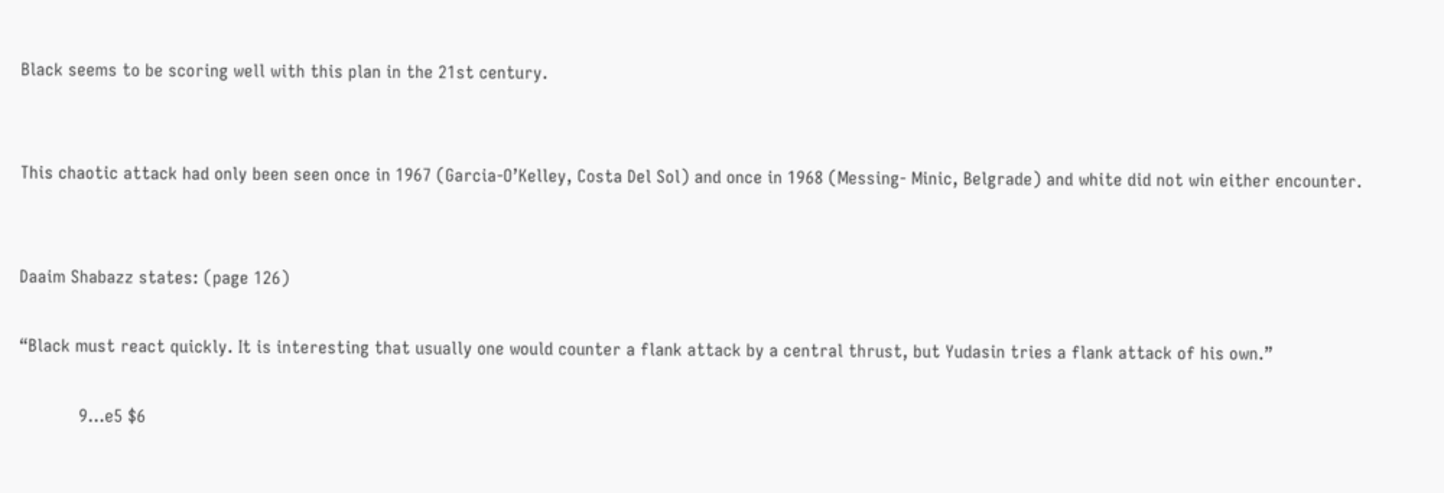Black seems to be scoring well with this plan in the 21st century.


This chaotic attack had only been seen once in 1967 (Garcia-O’Kelley, Costa Del Sol) and once in 1968 (Messing- Minic, Belgrade) and white did not win either encounter.


Daaim Shabazz states: (page 126)

“Black must react quickly. It is interesting that usually one would counter a flank attack by a central thrust, but Yudasin tries a flank attack of his own.”

            9…e5 $6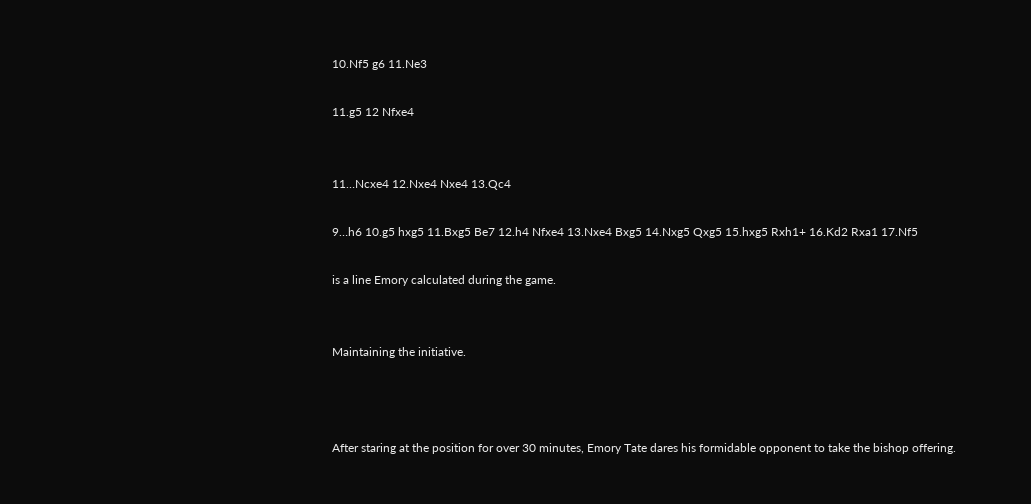10.Nf5 g6 11.Ne3

11.g5 12 Nfxe4


11…Ncxe4 12.Nxe4 Nxe4 13.Qc4

9…h6 10.g5 hxg5 11.Bxg5 Be7 12.h4 Nfxe4 13.Nxe4 Bxg5 14.Nxg5 Qxg5 15.hxg5 Rxh1+ 16.Kd2 Rxa1 17.Nf5

is a line Emory calculated during the game.


Maintaining the initiative.



After staring at the position for over 30 minutes, Emory Tate dares his formidable opponent to take the bishop offering.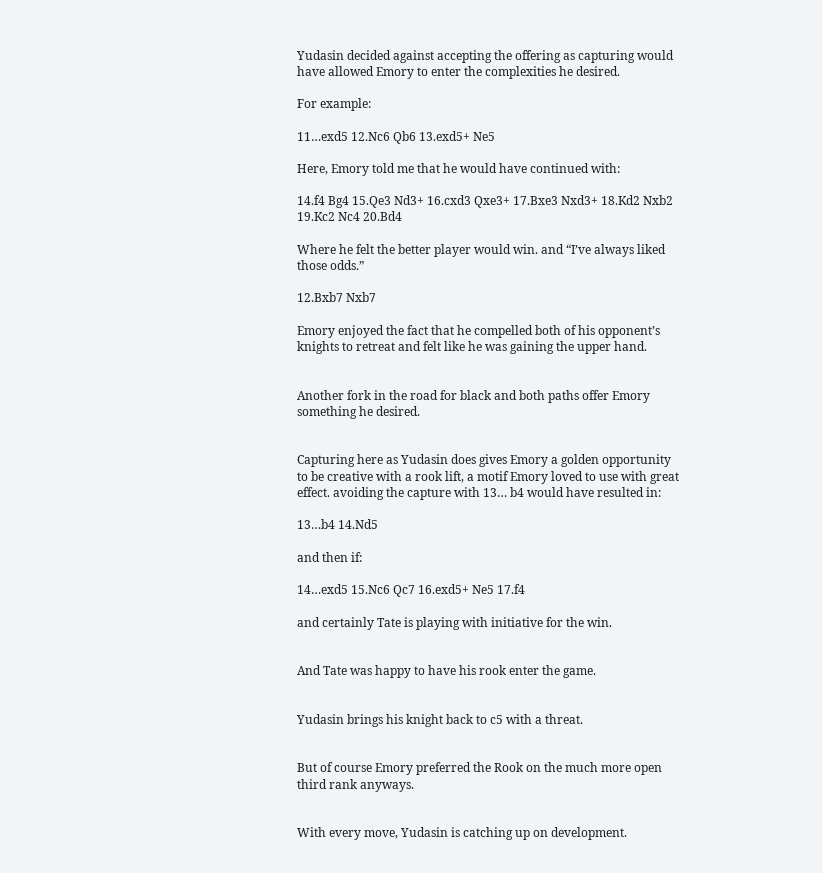Yudasin decided against accepting the offering as capturing would have allowed Emory to enter the complexities he desired.

For example:

11…exd5 12.Nc6 Qb6 13.exd5+ Ne5

Here, Emory told me that he would have continued with:

14.f4 Bg4 15.Qe3 Nd3+ 16.cxd3 Qxe3+ 17.Bxe3 Nxd3+ 18.Kd2 Nxb2 19.Kc2 Nc4 20.Bd4

Where he felt the better player would win. and “I’ve always liked those odds.”

12.Bxb7 Nxb7

Emory enjoyed the fact that he compelled both of his opponent’s knights to retreat and felt like he was gaining the upper hand.


Another fork in the road for black and both paths offer Emory something he desired.


Capturing here as Yudasin does gives Emory a golden opportunity to be creative with a rook lift, a motif Emory loved to use with great effect. avoiding the capture with 13… b4 would have resulted in:

13…b4 14.Nd5

and then if:

14…exd5 15.Nc6 Qc7 16.exd5+ Ne5 17.f4

and certainly Tate is playing with initiative for the win.


And Tate was happy to have his rook enter the game.


Yudasin brings his knight back to c5 with a threat.


But of course Emory preferred the Rook on the much more open third rank anyways.


With every move, Yudasin is catching up on development.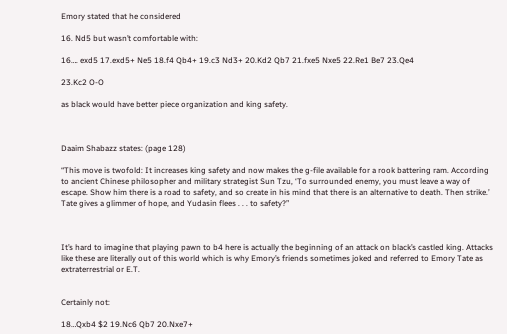Emory stated that he considered

16. Nd5 but wasn’t comfortable with:

16…. exd5 17.exd5+ Ne5 18.f4 Qb4+ 19.c3 Nd3+ 20.Kd2 Qb7 21.fxe5 Nxe5 22.Re1 Be7 23.Qe4

23.Kc2 O-O

as black would have better piece organization and king safety.



Daaim Shabazz states: (page 128)

“This move is twofold: It increases king safety and now makes the g-file available for a rook battering ram. According to ancient Chinese philosopher and military strategist Sun Tzu, ‘To surrounded enemy, you must leave a way of escape. Show him there is a road to safety, and so create in his mind that there is an alternative to death. Then strike.’ Tate gives a glimmer of hope, and Yudasin flees . . . to safety?”



It’s hard to imagine that playing pawn to b4 here is actually the beginning of an attack on black’s castled king. Attacks like these are literally out of this world which is why Emory’s friends sometimes joked and referred to Emory Tate as extraterrestrial or E.T.


Certainly not:

18…Qxb4 $2 19.Nc6 Qb7 20.Nxe7+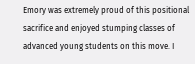Emory was extremely proud of this positional sacrifice and enjoyed stumping classes of advanced young students on this move. I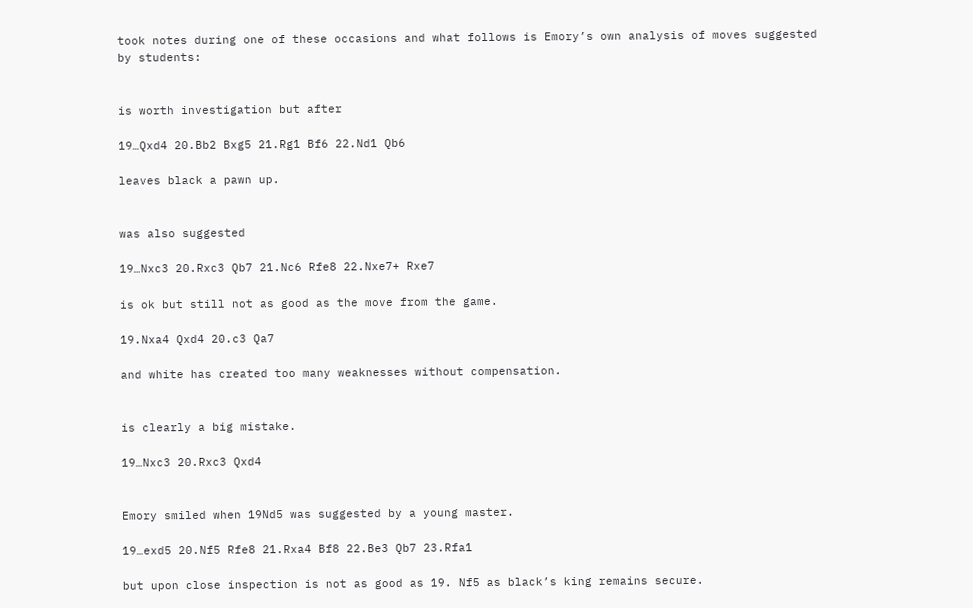took notes during one of these occasions and what follows is Emory’s own analysis of moves suggested by students:


is worth investigation but after

19…Qxd4 20.Bb2 Bxg5 21.Rg1 Bf6 22.Nd1 Qb6

leaves black a pawn up.


was also suggested

19…Nxc3 20.Rxc3 Qb7 21.Nc6 Rfe8 22.Nxe7+ Rxe7

is ok but still not as good as the move from the game.

19.Nxa4 Qxd4 20.c3 Qa7

and white has created too many weaknesses without compensation.


is clearly a big mistake.

19…Nxc3 20.Rxc3 Qxd4


Emory smiled when 19Nd5 was suggested by a young master.

19…exd5 20.Nf5 Rfe8 21.Rxa4 Bf8 22.Be3 Qb7 23.Rfa1

but upon close inspection is not as good as 19. Nf5 as black’s king remains secure.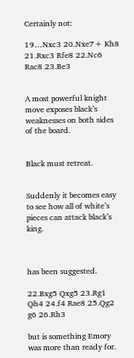Certainly not:

19…Nxc3 20.Nxe7+ Kh8 21.Rxc3 Rfe8 22.Nc6 Rac8 23.Be3


A most powerful knight move exposes black’s weaknesses on both sides of the board.


Black must retreat.


Suddenly it becomes easy to see how all of white’s pieces can attack black’s king.



has been suggested.

22.Bxg5 Qxg5 23.Rg1 Qh4 24.f4 Rae8 25.Qg2 g6 26.Rh3

but is something Emory was more than ready for.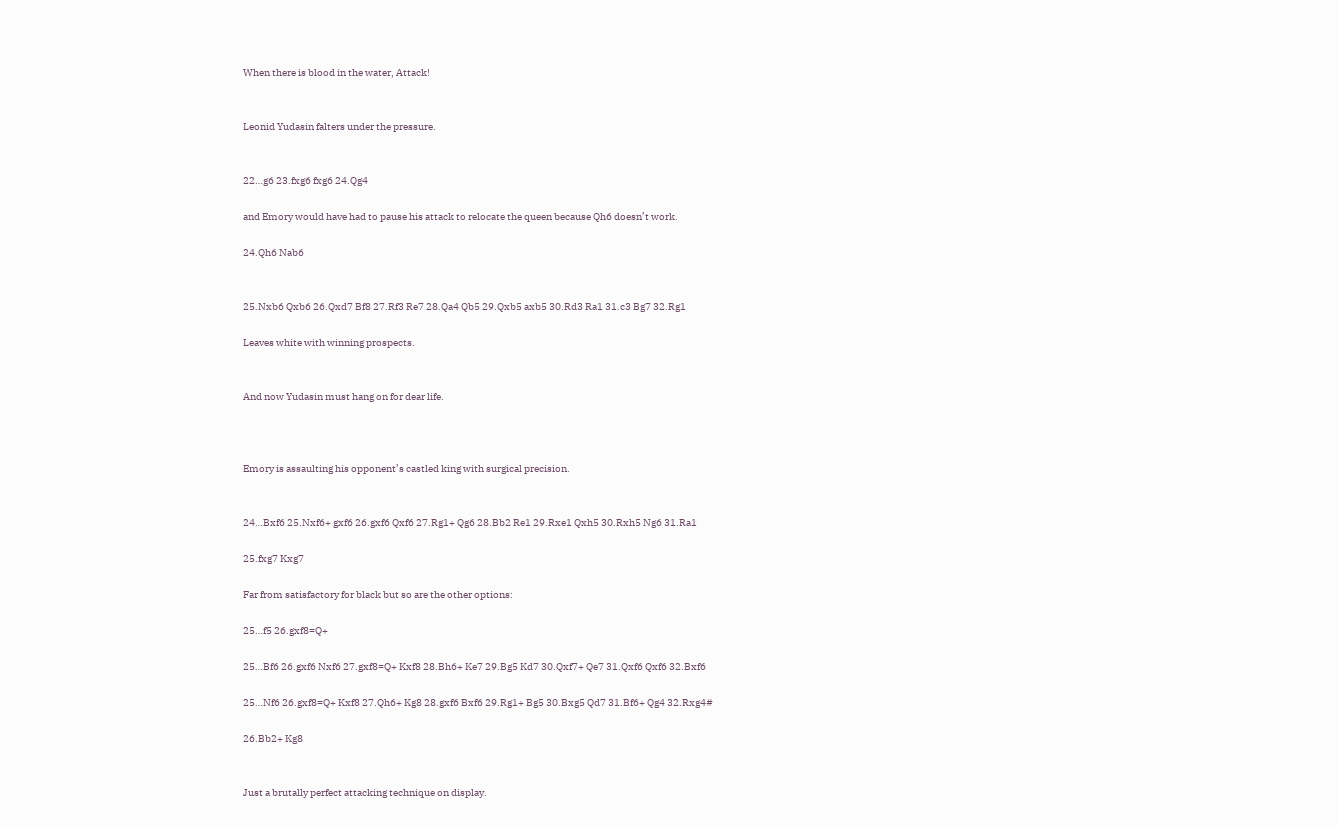When there is blood in the water, Attack!


Leonid Yudasin falters under the pressure.


22…g6 23.fxg6 fxg6 24.Qg4

and Emory would have had to pause his attack to relocate the queen because Qh6 doesn’t work.

24.Qh6 Nab6


25.Nxb6 Qxb6 26.Qxd7 Bf8 27.Rf3 Re7 28.Qa4 Qb5 29.Qxb5 axb5 30.Rd3 Ra1 31.c3 Bg7 32.Rg1

Leaves white with winning prospects.


And now Yudasin must hang on for dear life.



Emory is assaulting his opponent’s castled king with surgical precision.


24…Bxf6 25.Nxf6+ gxf6 26.gxf6 Qxf6 27.Rg1+ Qg6 28.Bb2 Re1 29.Rxe1 Qxh5 30.Rxh5 Ng6 31.Ra1

25.fxg7 Kxg7

Far from satisfactory for black but so are the other options:

25…f5 26.gxf8=Q+

25…Bf6 26.gxf6 Nxf6 27.gxf8=Q+ Kxf8 28.Bh6+ Ke7 29.Bg5 Kd7 30.Qxf7+ Qe7 31.Qxf6 Qxf6 32.Bxf6

25…Nf6 26.gxf8=Q+ Kxf8 27.Qh6+ Kg8 28.gxf6 Bxf6 29.Rg1+ Bg5 30.Bxg5 Qd7 31.Bf6+ Qg4 32.Rxg4#

26.Bb2+ Kg8


Just a brutally perfect attacking technique on display.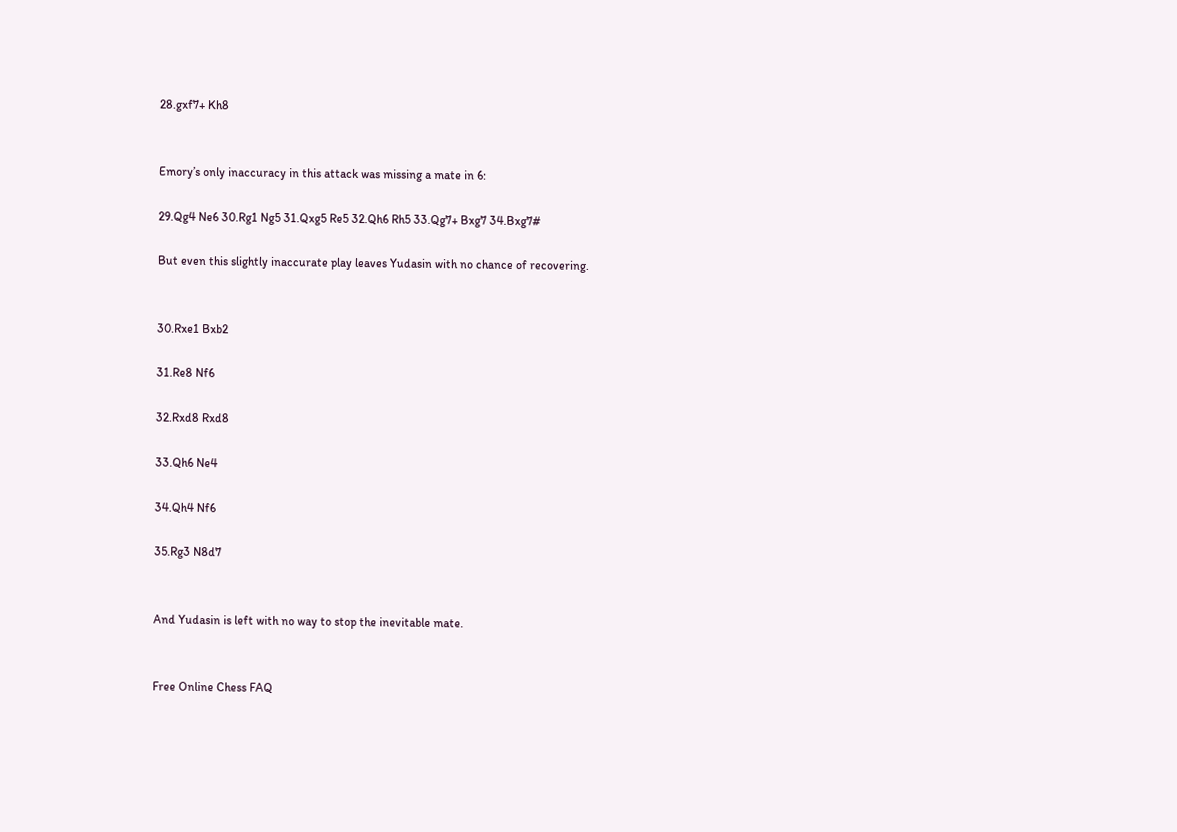28.gxf7+ Kh8


Emory’s only inaccuracy in this attack was missing a mate in 6:

29.Qg4 Ne6 30.Rg1 Ng5 31.Qxg5 Re5 32.Qh6 Rh5 33.Qg7+ Bxg7 34.Bxg7#

But even this slightly inaccurate play leaves Yudasin with no chance of recovering.


30.Rxe1 Bxb2

31.Re8 Nf6

32.Rxd8 Rxd8

33.Qh6 Ne4

34.Qh4 Nf6

35.Rg3 N8d7


And Yudasin is left with no way to stop the inevitable mate.


Free Online Chess FAQ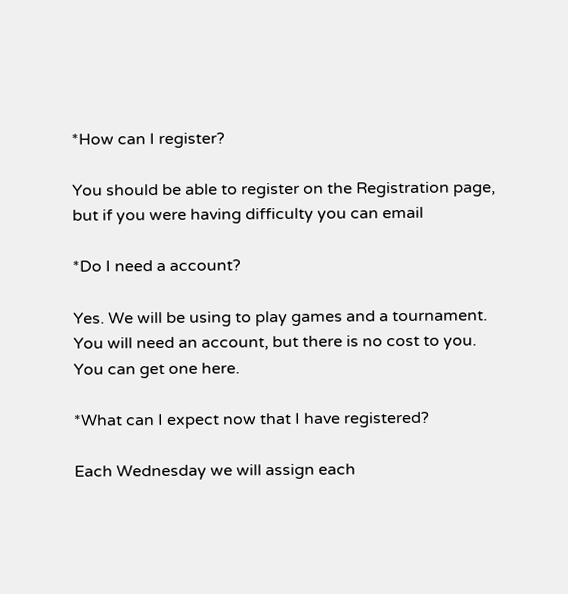*How can I register?

You should be able to register on the Registration page, but if you were having difficulty you can email

*Do I need a account?

Yes. We will be using to play games and a tournament. You will need an account, but there is no cost to you. You can get one here.

*What can I expect now that I have registered?

Each Wednesday we will assign each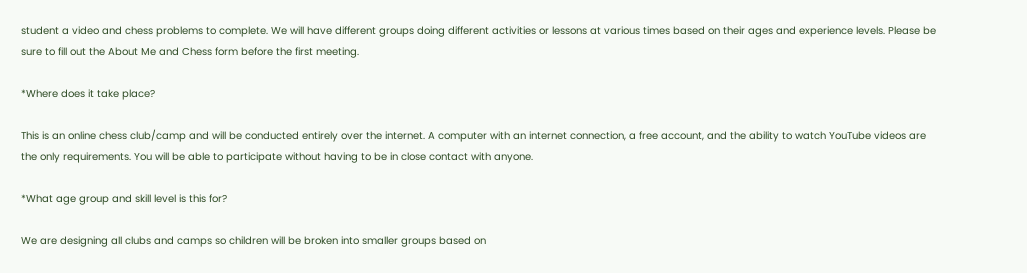student a video and chess problems to complete. We will have different groups doing different activities or lessons at various times based on their ages and experience levels. Please be sure to fill out the About Me and Chess form before the first meeting.

*Where does it take place?

This is an online chess club/camp and will be conducted entirely over the internet. A computer with an internet connection, a free account, and the ability to watch YouTube videos are the only requirements. You will be able to participate without having to be in close contact with anyone.

*What age group and skill level is this for?

We are designing all clubs and camps so children will be broken into smaller groups based on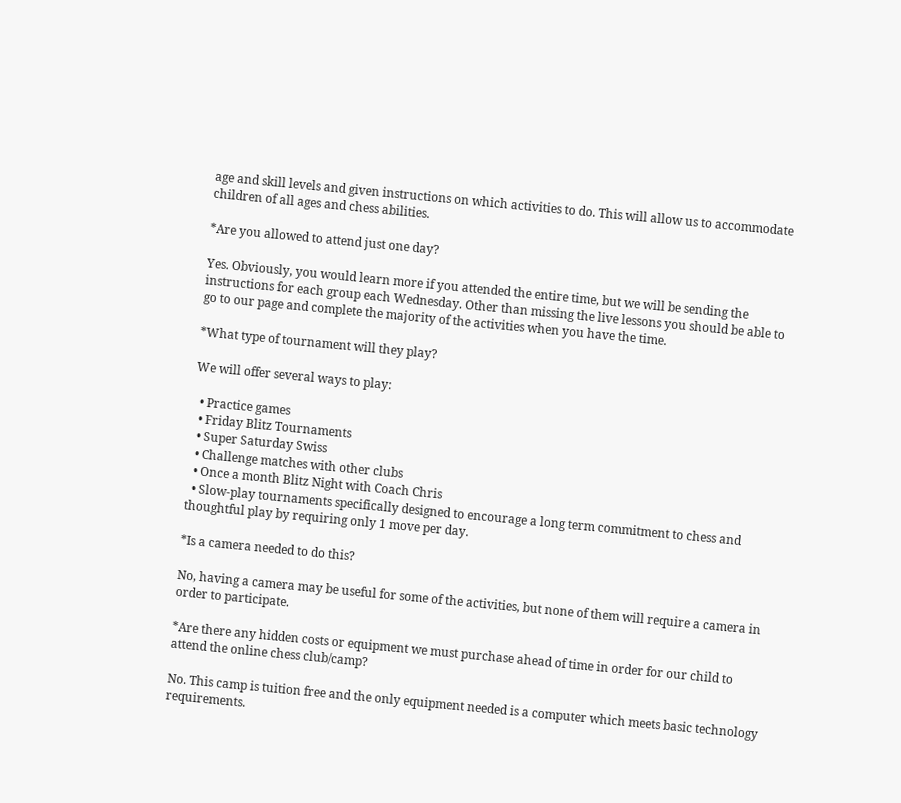age and skill levels and given instructions on which activities to do. This will allow us to accommodate children of all ages and chess abilities.

*Are you allowed to attend just one day?

Yes. Obviously, you would learn more if you attended the entire time, but we will be sending the instructions for each group each Wednesday. Other than missing the live lessons you should be able to go to our page and complete the majority of the activities when you have the time.

*What type of tournament will they play?

We will offer several ways to play:

  • Practice games
  • Friday Blitz Tournaments
  • Super Saturday Swiss
  • Challenge matches with other clubs
  • Once a month Blitz Night with Coach Chris
  • Slow-play tournaments specifically designed to encourage a long term commitment to chess and thoughtful play by requiring only 1 move per day.

*Is a camera needed to do this?

No, having a camera may be useful for some of the activities, but none of them will require a camera in order to participate.

*Are there any hidden costs or equipment we must purchase ahead of time in order for our child to attend the online chess club/camp?

No. This camp is tuition free and the only equipment needed is a computer which meets basic technology requirements.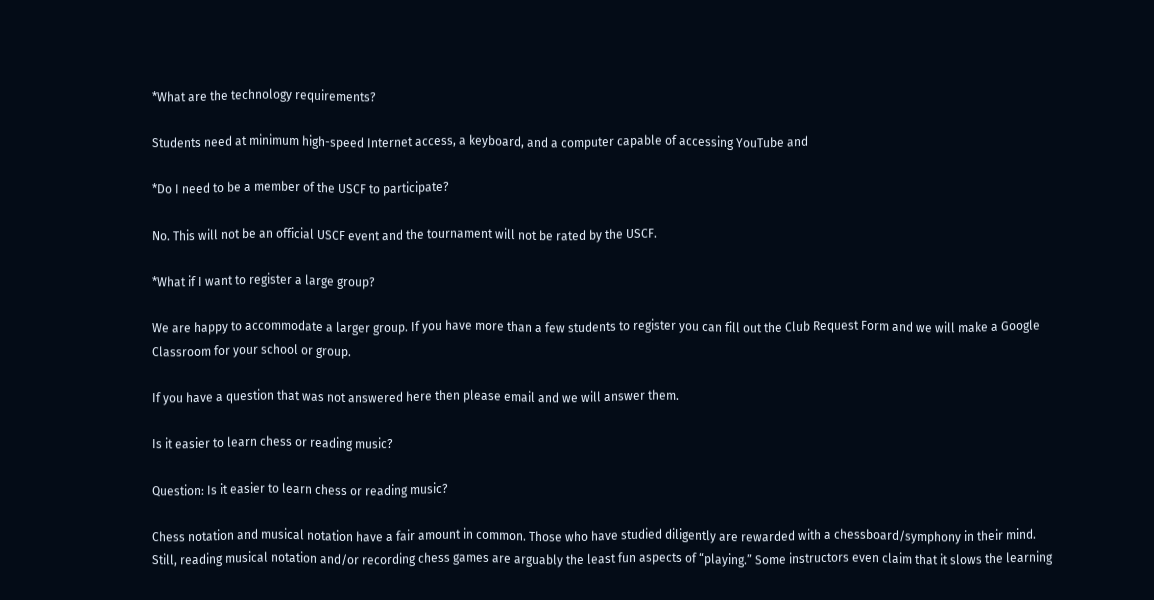*What are the technology requirements?

Students need at minimum high-speed Internet access, a keyboard, and a computer capable of accessing YouTube and

*Do I need to be a member of the USCF to participate?

No. This will not be an official USCF event and the tournament will not be rated by the USCF.

*What if I want to register a large group?

We are happy to accommodate a larger group. If you have more than a few students to register you can fill out the Club Request Form and we will make a Google Classroom for your school or group.

If you have a question that was not answered here then please email and we will answer them.

Is it easier to learn chess or reading music?

Question: Is it easier to learn chess or reading music?

Chess notation and musical notation have a fair amount in common. Those who have studied diligently are rewarded with a chessboard/symphony in their mind. Still, reading musical notation and/or recording chess games are arguably the least fun aspects of “playing.” Some instructors even claim that it slows the learning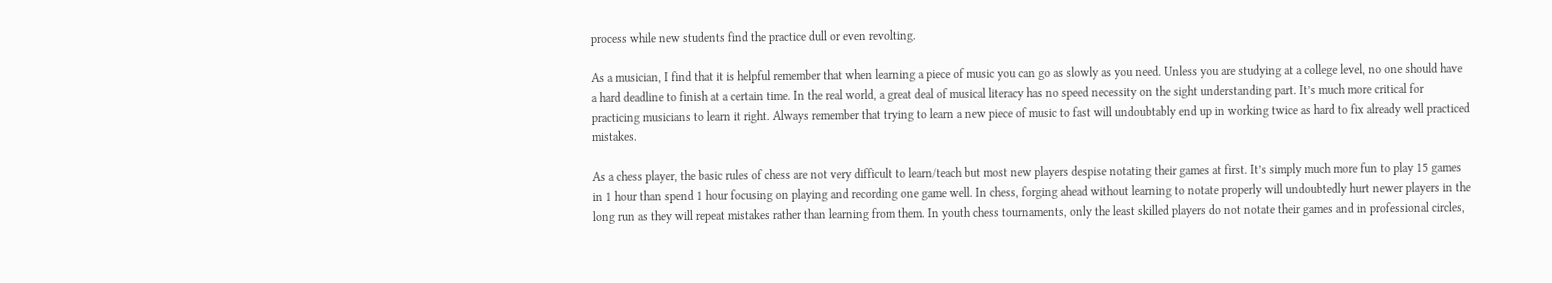process while new students find the practice dull or even revolting.

As a musician, I find that it is helpful remember that when learning a piece of music you can go as slowly as you need. Unless you are studying at a college level, no one should have a hard deadline to finish at a certain time. In the real world, a great deal of musical literacy has no speed necessity on the sight understanding part. It’s much more critical for practicing musicians to learn it right. Always remember that trying to learn a new piece of music to fast will undoubtably end up in working twice as hard to fix already well practiced mistakes.

As a chess player, the basic rules of chess are not very difficult to learn/teach but most new players despise notating their games at first. It’s simply much more fun to play 15 games in 1 hour than spend 1 hour focusing on playing and recording one game well. In chess, forging ahead without learning to notate properly will undoubtedly hurt newer players in the long run as they will repeat mistakes rather than learning from them. In youth chess tournaments, only the least skilled players do not notate their games and in professional circles,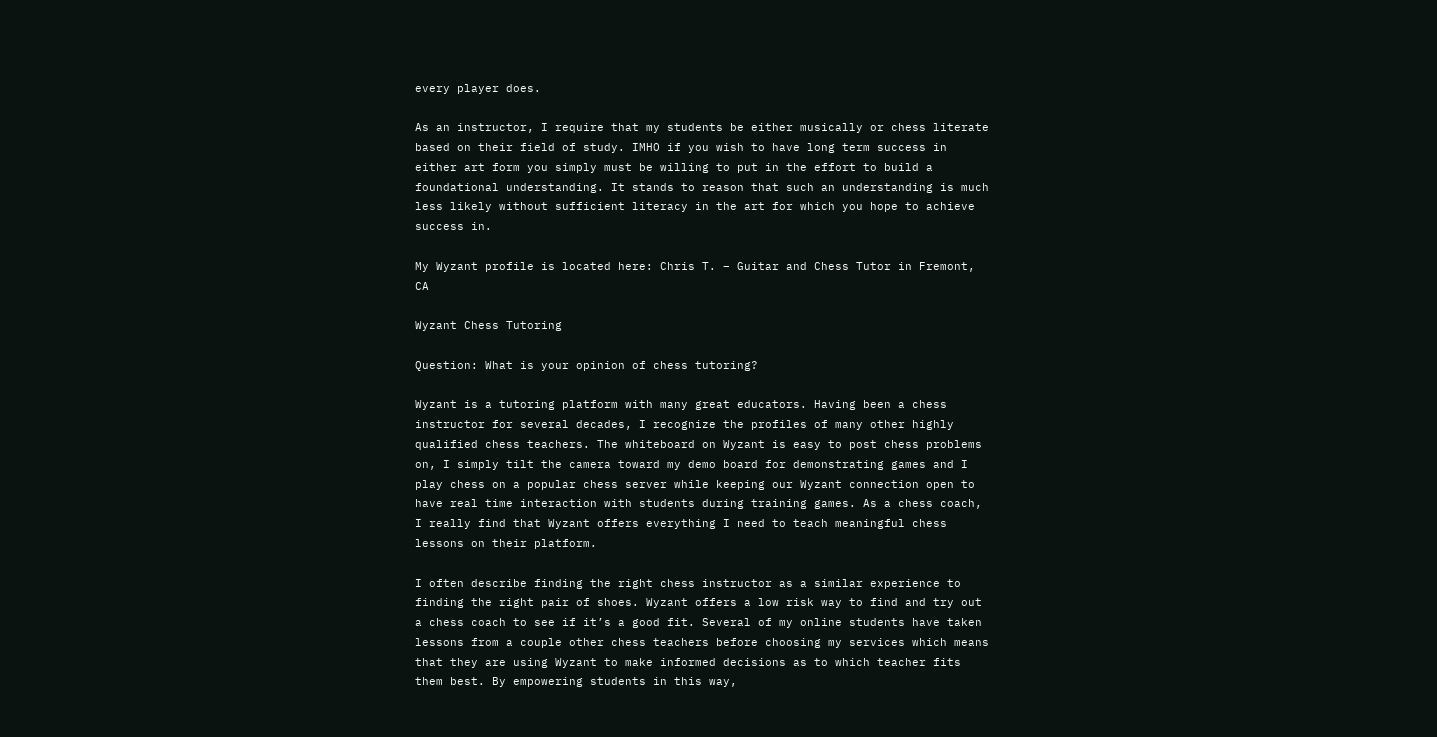every player does.

As an instructor, I require that my students be either musically or chess literate based on their field of study. IMHO if you wish to have long term success in either art form you simply must be willing to put in the effort to build a foundational understanding. It stands to reason that such an understanding is much less likely without sufficient literacy in the art for which you hope to achieve success in.

My Wyzant profile is located here: Chris T. – Guitar and Chess Tutor in Fremont, CA

Wyzant Chess Tutoring

Question: What is your opinion of chess tutoring?

Wyzant is a tutoring platform with many great educators. Having been a chess instructor for several decades, I recognize the profiles of many other highly qualified chess teachers. The whiteboard on Wyzant is easy to post chess problems on, I simply tilt the camera toward my demo board for demonstrating games and I play chess on a popular chess server while keeping our Wyzant connection open to have real time interaction with students during training games. As a chess coach, I really find that Wyzant offers everything I need to teach meaningful chess lessons on their platform.

I often describe finding the right chess instructor as a similar experience to finding the right pair of shoes. Wyzant offers a low risk way to find and try out a chess coach to see if it’s a good fit. Several of my online students have taken lessons from a couple other chess teachers before choosing my services which means that they are using Wyzant to make informed decisions as to which teacher fits them best. By empowering students in this way,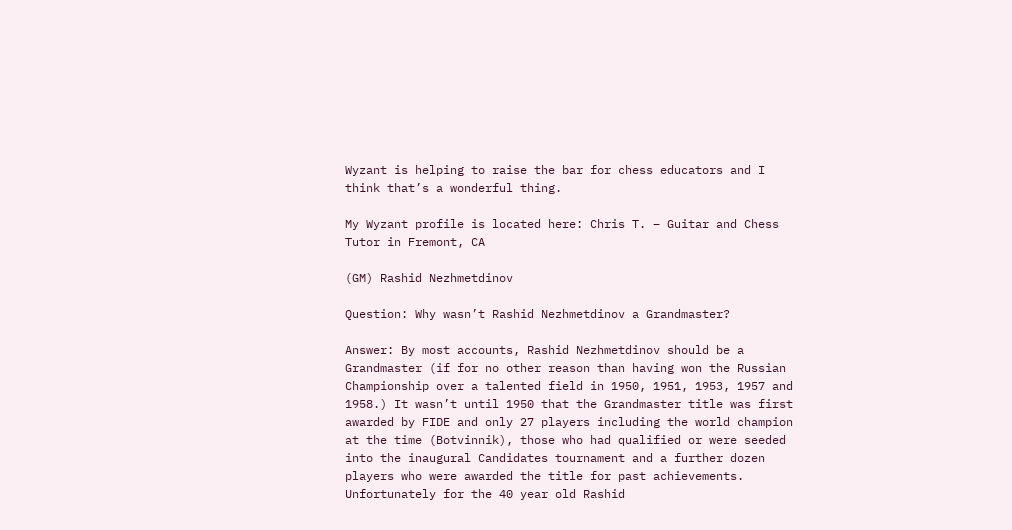Wyzant is helping to raise the bar for chess educators and I think that’s a wonderful thing.

My Wyzant profile is located here: Chris T. – Guitar and Chess Tutor in Fremont, CA

(GM) Rashid Nezhmetdinov

Question: Why wasn’t Rashid Nezhmetdinov a Grandmaster?

Answer: By most accounts, Rashid Nezhmetdinov should be a Grandmaster (if for no other reason than having won the Russian Championship over a talented field in 1950, 1951, 1953, 1957 and 1958.) It wasn’t until 1950 that the Grandmaster title was first awarded by FIDE and only 27 players including the world champion at the time (Botvinnik), those who had qualified or were seeded into the inaugural Candidates tournament and a further dozen players who were awarded the title for past achievements. Unfortunately for the 40 year old Rashid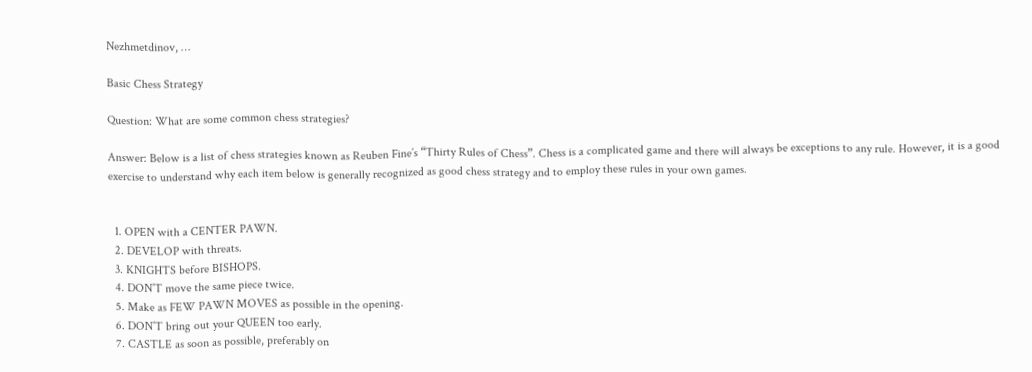Nezhmetdinov, …

Basic Chess Strategy

Question: What are some common chess strategies?

Answer: Below is a list of chess strategies known as Reuben Fine’s “Thirty Rules of Chess”. Chess is a complicated game and there will always be exceptions to any rule. However, it is a good exercise to understand why each item below is generally recognized as good chess strategy and to employ these rules in your own games.


  1. OPEN with a CENTER PAWN.
  2. DEVELOP with threats.
  3. KNIGHTS before BISHOPS.
  4. DON’T move the same piece twice.
  5. Make as FEW PAWN MOVES as possible in the opening.
  6. DON’T bring out your QUEEN too early.
  7. CASTLE as soon as possible, preferably on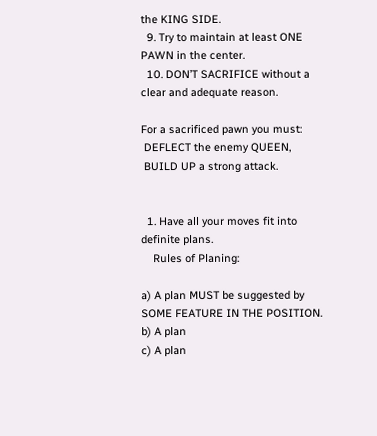the KING SIDE.
  9. Try to maintain at least ONE PAWN in the center.
  10. DON’T SACRIFICE without a clear and adequate reason.

For a sacrificed pawn you must:
 DEFLECT the enemy QUEEN,
 BUILD UP a strong attack.


  1. Have all your moves fit into definite plans.
    Rules of Planing:

a) A plan MUST be suggested by SOME FEATURE IN THE POSITION.
b) A plan
c) A plan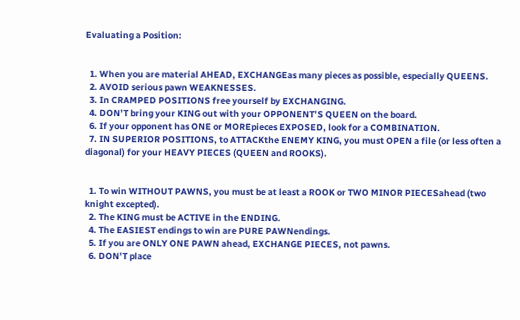Evaluating a Position:


  1. When you are material AHEAD, EXCHANGEas many pieces as possible, especially QUEENS.
  2. AVOID serious pawn WEAKNESSES.
  3. In CRAMPED POSITIONS free yourself by EXCHANGING.
  4. DON’T bring your KING out with your OPPONENT’S QUEEN on the board.
  6. If your opponent has ONE or MOREpieces EXPOSED, look for a COMBINATION.
  7. IN SUPERIOR POSITIONS, to ATTACKthe ENEMY KING, you must OPEN a file (or less often a diagonal) for your HEAVY PIECES (QUEEN and ROOKS).


  1. To win WITHOUT PAWNS, you must be at least a ROOK or TWO MINOR PIECESahead (two knight excepted).
  2. The KING must be ACTIVE in the ENDING.
  4. The EASIEST endings to win are PURE PAWNendings.
  5. If you are ONLY ONE PAWN ahead, EXCHANGE PIECES, not pawns.
  6. DON’T place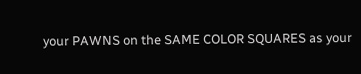your PAWNS on the SAME COLOR SQUARES as your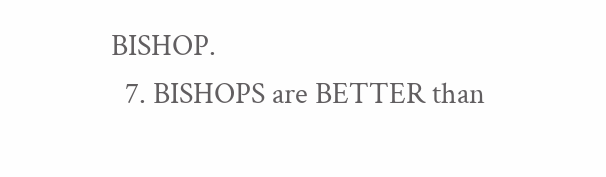BISHOP.
  7. BISHOPS are BETTER than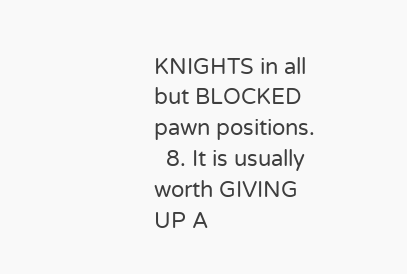KNIGHTS in all but BLOCKED pawn positions.
  8. It is usually worth GIVING UP A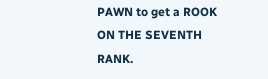PAWN to get a ROOK ON THE SEVENTH RANK.